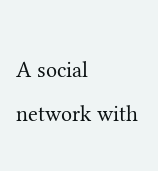A social network with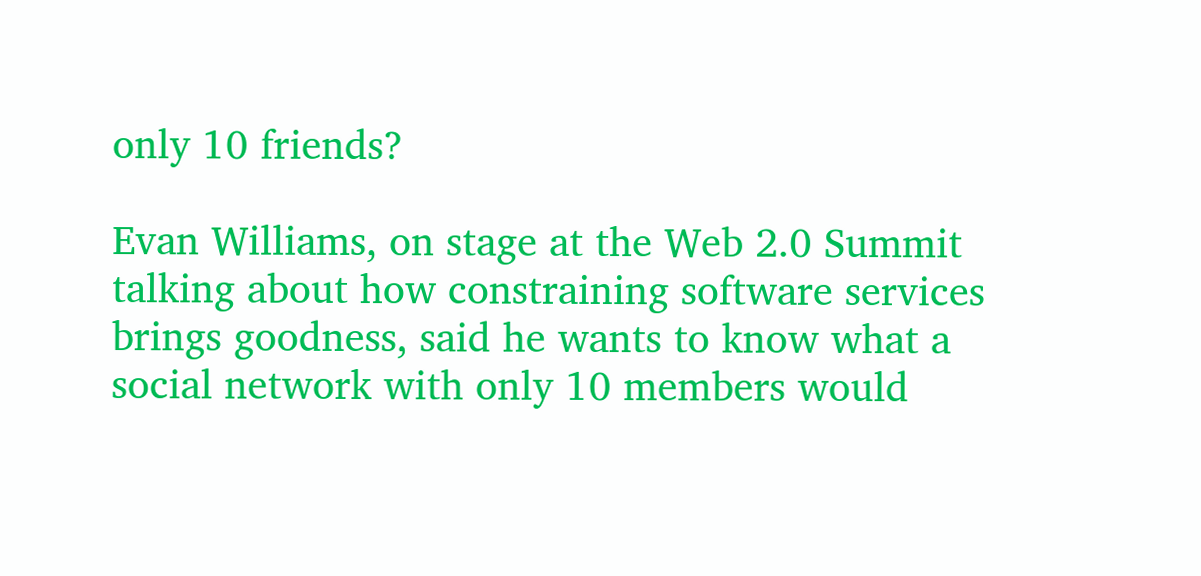only 10 friends?

Evan Williams, on stage at the Web 2.0 Summit talking about how constraining software services brings goodness, said he wants to know what a social network with only 10 members would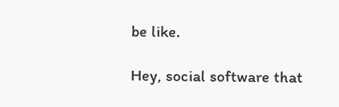be like.

Hey, social software that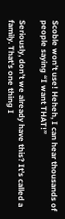Scoble won’t use! Heheh, I can hear thousands of people saying “I want THAT!”

Seriously, don’t we already have this? It’s called a family. That’s one thing I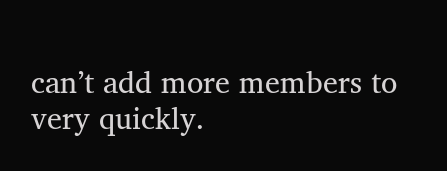can’t add more members to very quickly.